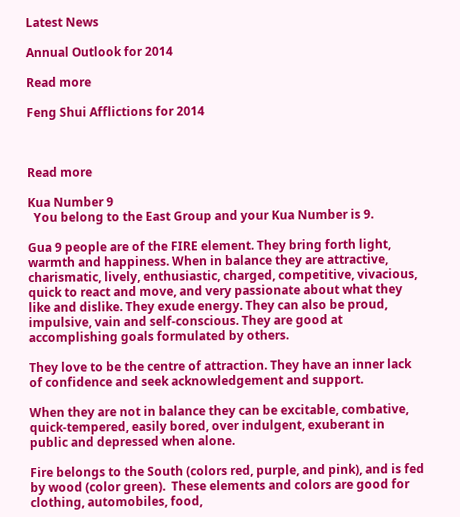Latest News

Annual Outlook for 2014

Read more

Feng Shui Afflictions for 2014



Read more

Kua Number 9
  You belong to the East Group and your Kua Number is 9.

Gua 9 people are of the FIRE element. They bring forth light, warmth and happiness. When in balance they are attractive, charismatic, lively, enthusiastic, charged, competitive, vivacious, quick to react and move, and very passionate about what they like and dislike. They exude energy. They can also be proud, impulsive, vain and self-conscious. They are good at accomplishing goals formulated by others.

They love to be the centre of attraction. They have an inner lack of confidence and seek acknowledgement and support.

When they are not in balance they can be excitable, combative, quick-tempered, easily bored, over indulgent, exuberant in public and depressed when alone.

Fire belongs to the South (colors red, purple, and pink), and is fed by wood (color green).  These elements and colors are good for clothing, automobiles, food,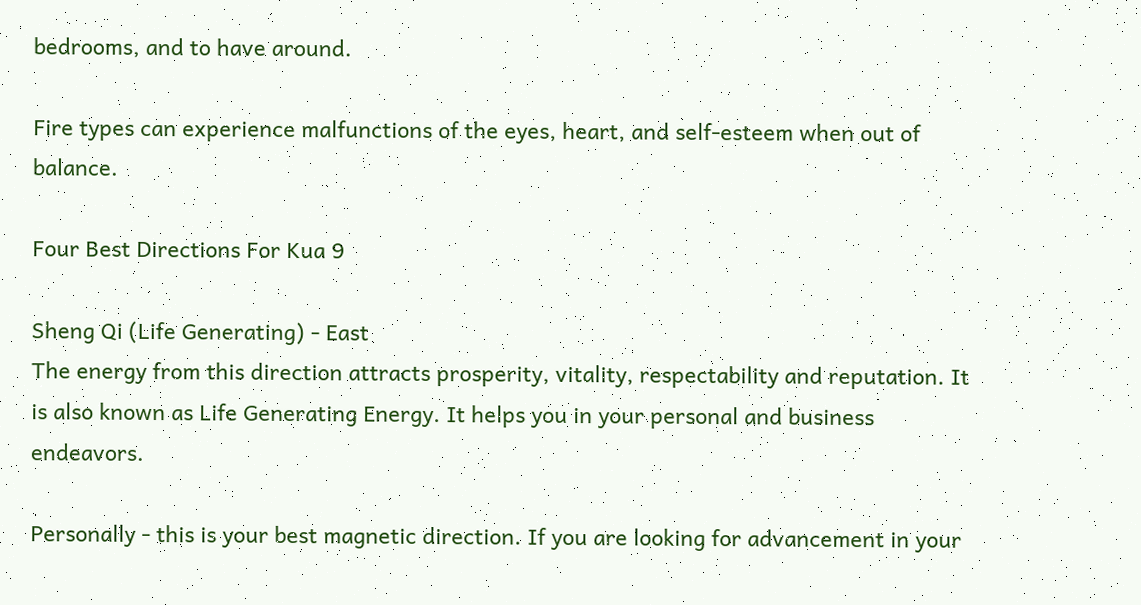bedrooms, and to have around.

Fire types can experience malfunctions of the eyes, heart, and self-esteem when out of balance.

Four Best Directions For Kua 9

Sheng Qi (Life Generating) - East
The energy from this direction attracts prosperity, vitality, respectability and reputation. It is also known as Life Generating Energy. It helps you in your personal and business endeavors.

Personally - this is your best magnetic direction. If you are looking for advancement in your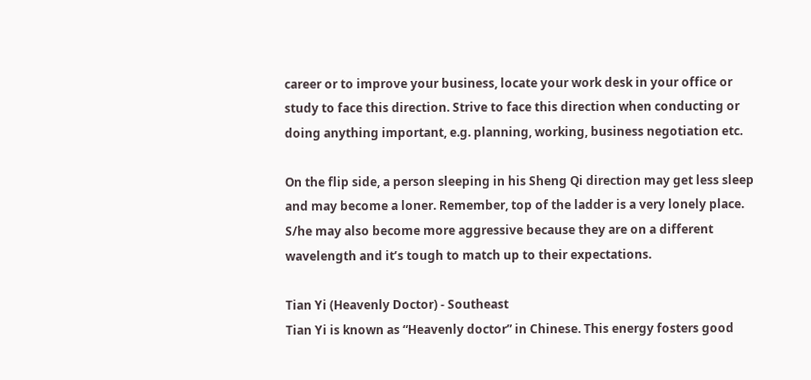career or to improve your business, locate your work desk in your office or study to face this direction. Strive to face this direction when conducting or doing anything important, e.g. planning, working, business negotiation etc.

On the flip side, a person sleeping in his Sheng Qi direction may get less sleep and may become a loner. Remember, top of the ladder is a very lonely place. S/he may also become more aggressive because they are on a different wavelength and it’s tough to match up to their expectations.

Tian Yi (Heavenly Doctor) - Southeast
Tian Yi is known as “Heavenly doctor” in Chinese. This energy fosters good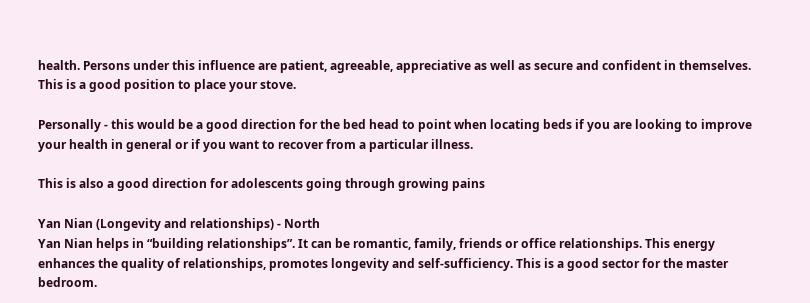health. Persons under this influence are patient, agreeable, appreciative as well as secure and confident in themselves. This is a good position to place your stove.

Personally - this would be a good direction for the bed head to point when locating beds if you are looking to improve your health in general or if you want to recover from a particular illness.

This is also a good direction for adolescents going through growing pains

Yan Nian (Longevity and relationships) - North
Yan Nian helps in “building relationships”. It can be romantic, family, friends or office relationships. This energy enhances the quality of relationships, promotes longevity and self-sufficiency. This is a good sector for the master bedroom.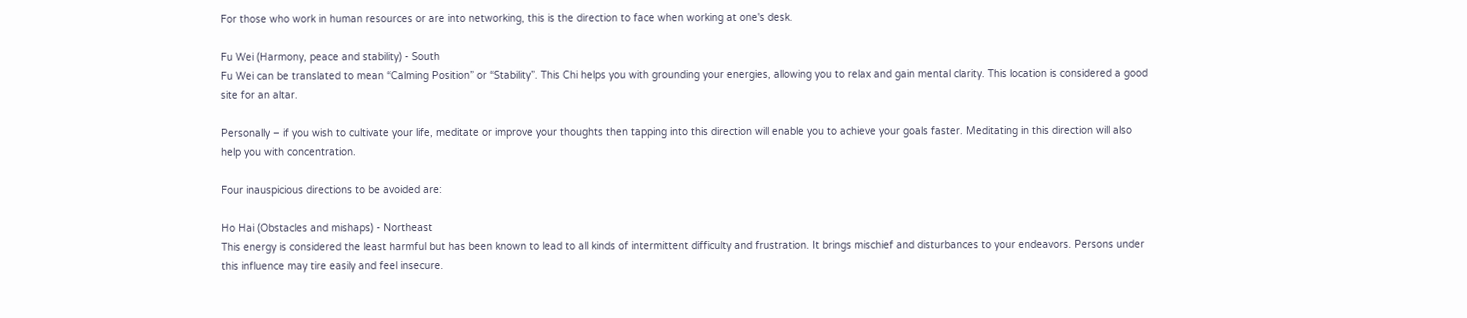For those who work in human resources or are into networking, this is the direction to face when working at one's desk.

Fu Wei (Harmony, peace and stability) - South
Fu Wei can be translated to mean “Calming Position” or “Stability”. This Chi helps you with grounding your energies, allowing you to relax and gain mental clarity. This location is considered a good site for an altar.

Personally – if you wish to cultivate your life, meditate or improve your thoughts then tapping into this direction will enable you to achieve your goals faster. Meditating in this direction will also help you with concentration.

Four inauspicious directions to be avoided are:

Ho Hai (Obstacles and mishaps) - Northeast
This energy is considered the least harmful but has been known to lead to all kinds of intermittent difficulty and frustration. It brings mischief and disturbances to your endeavors. Persons under this influence may tire easily and feel insecure.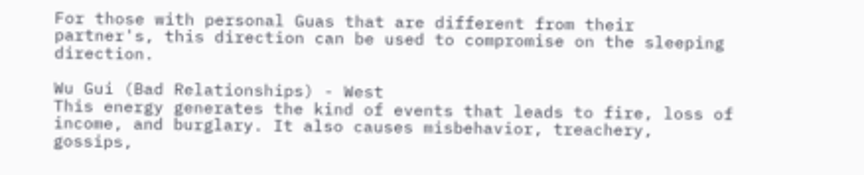For those with personal Guas that are different from their partner's, this direction can be used to compromise on the sleeping direction.

Wu Gui (Bad Relationships) - West
This energy generates the kind of events that leads to fire, loss of income, and burglary. It also causes misbehavior, treachery, gossips,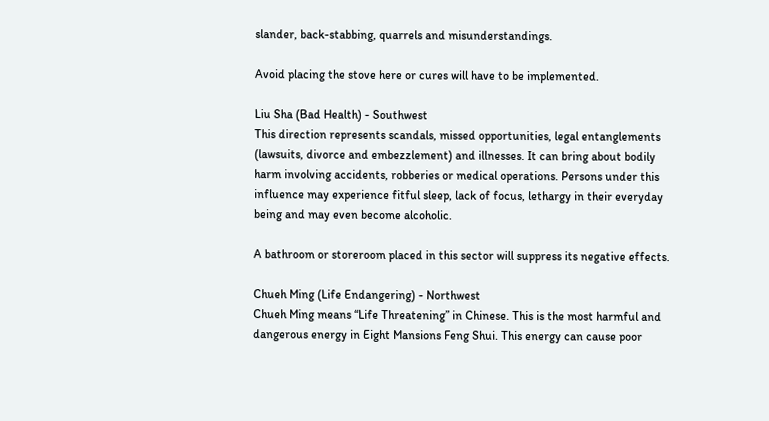slander, back-stabbing, quarrels and misunderstandings.

Avoid placing the stove here or cures will have to be implemented.

Liu Sha (Bad Health) - Southwest
This direction represents scandals, missed opportunities, legal entanglements (lawsuits, divorce and embezzlement) and illnesses. It can bring about bodily harm involving accidents, robberies or medical operations. Persons under this influence may experience fitful sleep, lack of focus, lethargy in their everyday being and may even become alcoholic.

A bathroom or storeroom placed in this sector will suppress its negative effects.

Chueh Ming (Life Endangering) - Northwest
Chueh Ming means “Life Threatening” in Chinese. This is the most harmful and dangerous energy in Eight Mansions Feng Shui. This energy can cause poor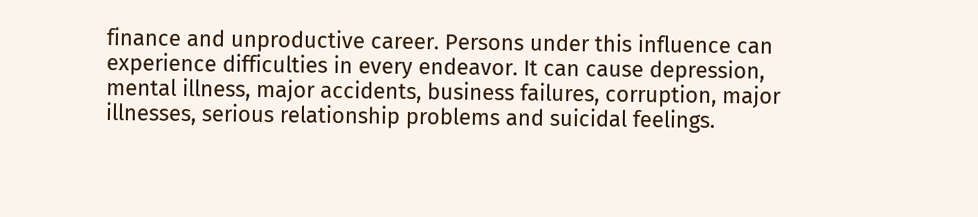finance and unproductive career. Persons under this influence can experience difficulties in every endeavor. It can cause depression, mental illness, major accidents, business failures, corruption, major illnesses, serious relationship problems and suicidal feelings.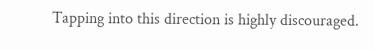Tapping into this direction is highly discouraged.